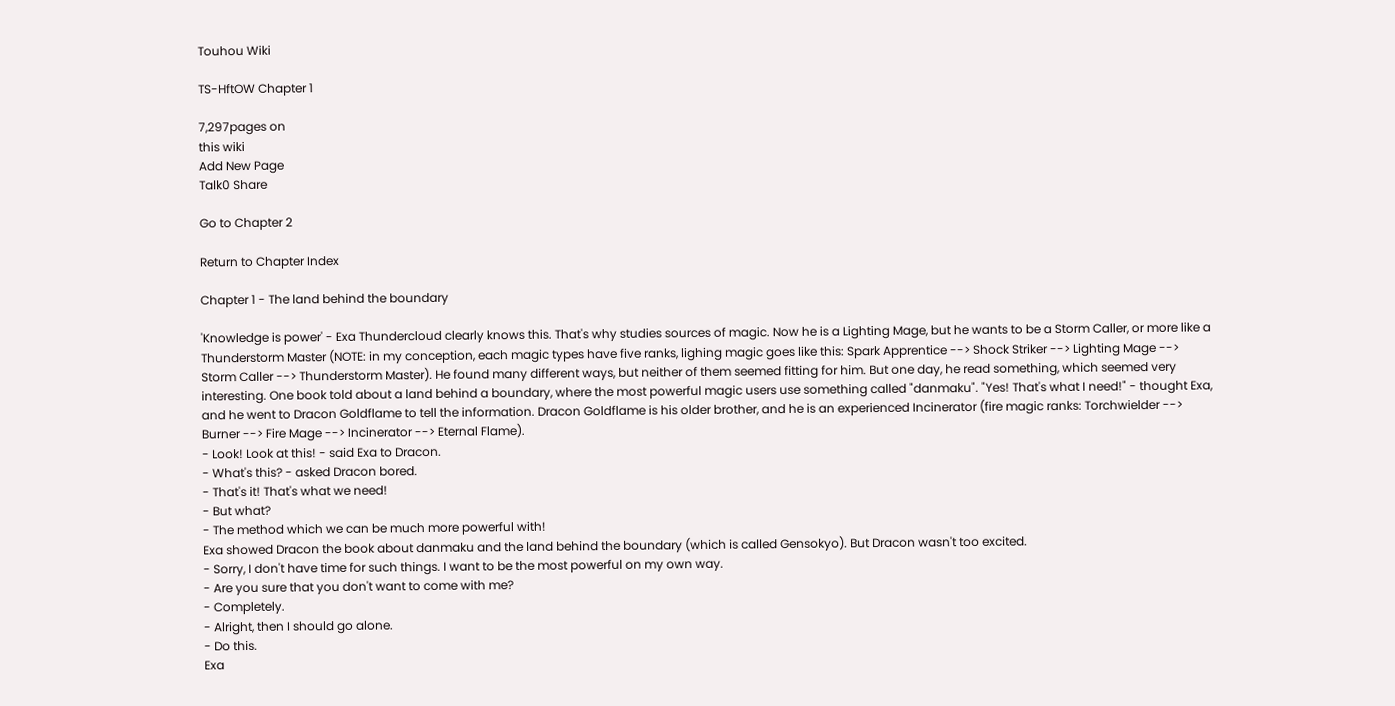Touhou Wiki

TS-HftOW Chapter 1

7,297pages on
this wiki
Add New Page
Talk0 Share

Go to Chapter 2

Return to Chapter Index

Chapter 1 - The land behind the boundary

'Knowledge is power' - Exa Thundercloud clearly knows this. That's why studies sources of magic. Now he is a Lighting Mage, but he wants to be a Storm Caller, or more like a Thunderstorm Master (NOTE: in my conception, each magic types have five ranks, lighing magic goes like this: Spark Apprentice --> Shock Striker --> Lighting Mage --> Storm Caller --> Thunderstorm Master). He found many different ways, but neither of them seemed fitting for him. But one day, he read something, which seemed very interesting. One book told about a land behind a boundary, where the most powerful magic users use something called "danmaku". "Yes! That's what I need!" - thought Exa, and he went to Dracon Goldflame to tell the information. Dracon Goldflame is his older brother, and he is an experienced Incinerator (fire magic ranks: Torchwielder --> Burner --> Fire Mage --> Incinerator --> Eternal Flame).
- Look! Look at this! - said Exa to Dracon.
- What's this? - asked Dracon bored.
- That's it! That's what we need!
- But what?
- The method which we can be much more powerful with!
Exa showed Dracon the book about danmaku and the land behind the boundary (which is called Gensokyo). But Dracon wasn't too excited.
- Sorry, I don't have time for such things. I want to be the most powerful on my own way.
- Are you sure that you don't want to come with me?
- Completely.
- Alright, then I should go alone.
- Do this.
Exa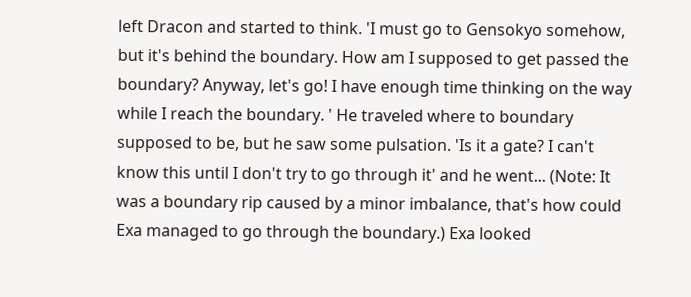left Dracon and started to think. 'I must go to Gensokyo somehow, but it's behind the boundary. How am I supposed to get passed the boundary? Anyway, let's go! I have enough time thinking on the way while I reach the boundary. ' He traveled where to boundary supposed to be, but he saw some pulsation. 'Is it a gate? I can't know this until I don't try to go through it' and he went... (Note: It was a boundary rip caused by a minor imbalance, that's how could Exa managed to go through the boundary.) Exa looked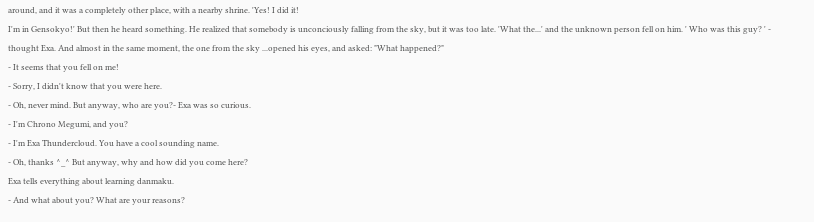around, and it was a completely other place, with a nearby shrine. 'Yes! I did it!
I'm in Gensokyo!' But then he heard something. He realized that somebody is unconciously falling from the sky, but it was too late. 'What the...' and the unknown person fell on him. ' Who was this guy? ' - thought Exa. And almost in the same moment, the one from the sky ...opened his eyes, and asked: "What happened?"
- It seems that you fell on me!
- Sorry, I didn't know that you were here.
- Oh, never mind. But anyway, who are you?- Exa was so curious.
- I'm Chrono Megumi, and you?
- I'm Exa Thundercloud. You have a cool sounding name.
- Oh, thanks ^_^ But anyway, why and how did you come here?
Exa tells everything about learning danmaku.
- And what about you? What are your reasons?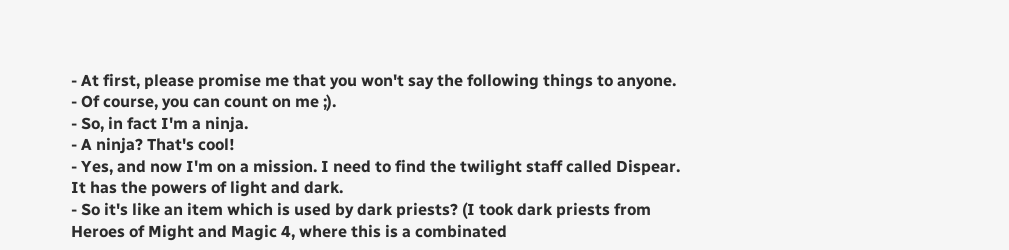- At first, please promise me that you won't say the following things to anyone.
- Of course, you can count on me ;).
- So, in fact I'm a ninja.
- A ninja? That's cool!
- Yes, and now I'm on a mission. I need to find the twilight staff called Dispear. It has the powers of light and dark.
- So it's like an item which is used by dark priests? (I took dark priests from Heroes of Might and Magic 4, where this is a combinated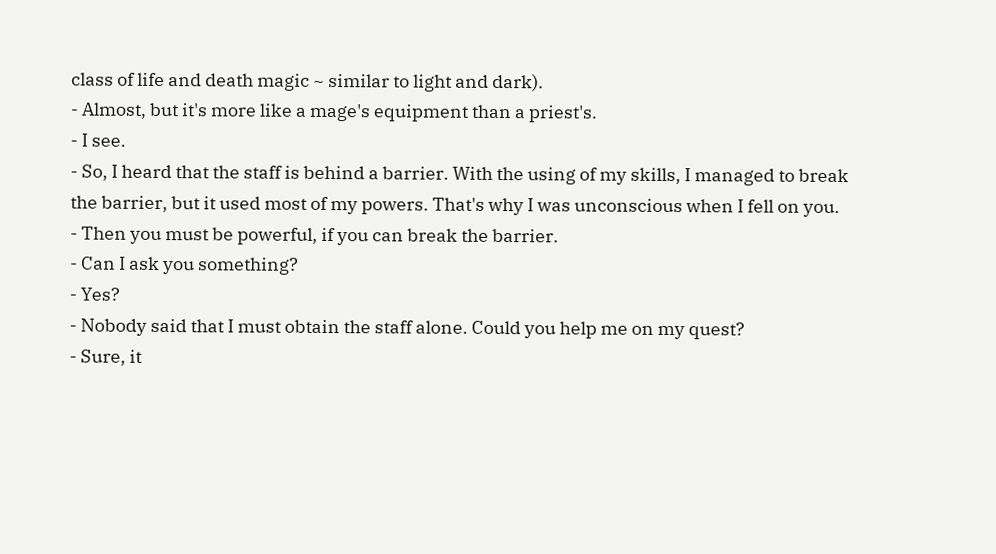class of life and death magic ~ similar to light and dark).
- Almost, but it's more like a mage's equipment than a priest's.
- I see.
- So, I heard that the staff is behind a barrier. With the using of my skills, I managed to break the barrier, but it used most of my powers. That's why I was unconscious when I fell on you.
- Then you must be powerful, if you can break the barrier.
- Can I ask you something?
- Yes?
- Nobody said that I must obtain the staff alone. Could you help me on my quest?
- Sure, it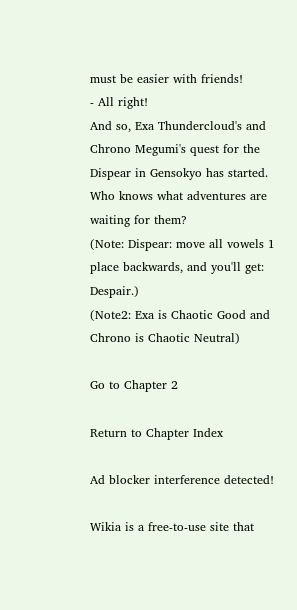must be easier with friends!
- All right!
And so, Exa Thundercloud's and Chrono Megumi's quest for the Dispear in Gensokyo has started. Who knows what adventures are waiting for them?
(Note: Dispear: move all vowels 1 place backwards, and you'll get: Despair.)
(Note2: Exa is Chaotic Good and Chrono is Chaotic Neutral)

Go to Chapter 2

Return to Chapter Index

Ad blocker interference detected!

Wikia is a free-to-use site that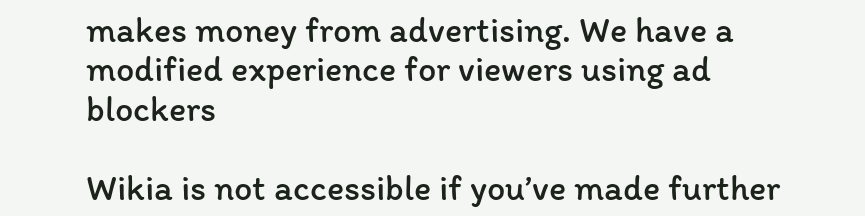makes money from advertising. We have a modified experience for viewers using ad blockers

Wikia is not accessible if you’ve made further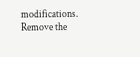modifications. Remove the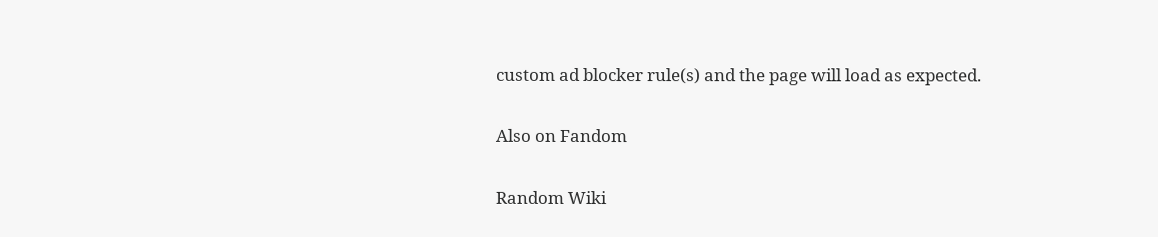custom ad blocker rule(s) and the page will load as expected.

Also on Fandom

Random Wiki